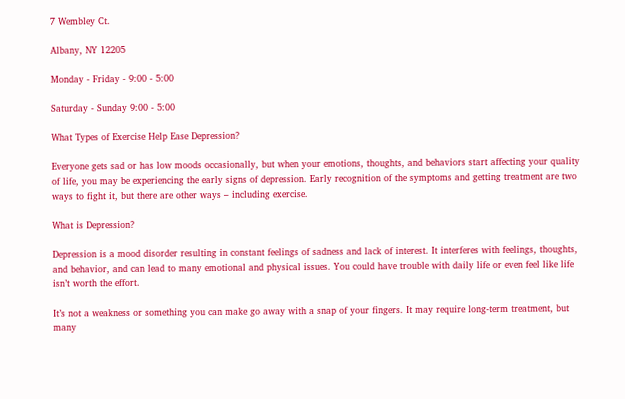7 Wembley Ct.

Albany, NY 12205

Monday - Friday - 9:00 - 5:00

Saturday - Sunday 9:00 - 5:00

What Types of Exercise Help Ease Depression?

Everyone gets sad or has low moods occasionally, but when your emotions, thoughts, and behaviors start affecting your quality of life, you may be experiencing the early signs of depression. Early recognition of the symptoms and getting treatment are two ways to fight it, but there are other ways – including exercise.

What is Depression?

Depression is a mood disorder resulting in constant feelings of sadness and lack of interest. It interferes with feelings, thoughts, and behavior, and can lead to many emotional and physical issues. You could have trouble with daily life or even feel like life isn’t worth the effort.

It’s not a weakness or something you can make go away with a snap of your fingers. It may require long-term treatment, but many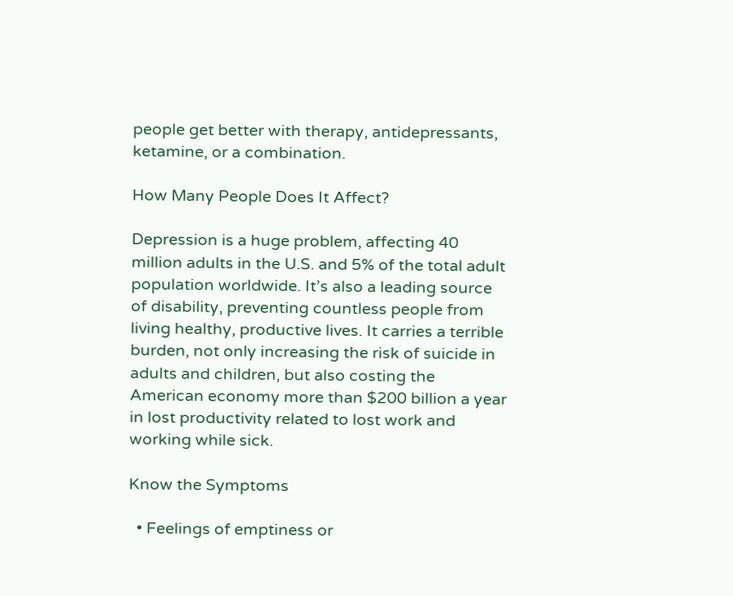people get better with therapy, antidepressants, ketamine, or a combination.

How Many People Does It Affect?

Depression is a huge problem, affecting 40 million adults in the U.S. and 5% of the total adult population worldwide. It’s also a leading source of disability, preventing countless people from living healthy, productive lives. It carries a terrible burden, not only increasing the risk of suicide in adults and children, but also costing the American economy more than $200 billion a year in lost productivity related to lost work and working while sick.

Know the Symptoms

  • Feelings of emptiness or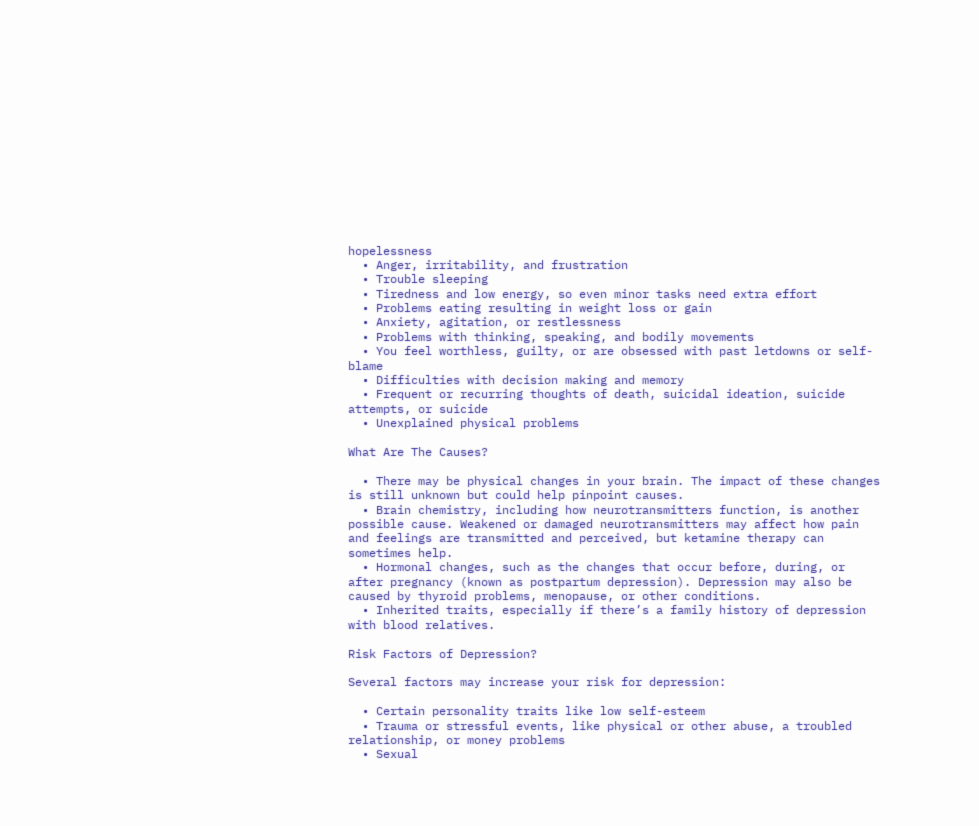hopelessness
  • Anger, irritability, and frustration
  • Trouble sleeping
  • Tiredness and low energy, so even minor tasks need extra effort
  • Problems eating resulting in weight loss or gain
  • Anxiety, agitation, or restlessness
  • Problems with thinking, speaking, and bodily movements
  • You feel worthless, guilty, or are obsessed with past letdowns or self-blame
  • Difficulties with decision making and memory
  • Frequent or recurring thoughts of death, suicidal ideation, suicide attempts, or suicide
  • Unexplained physical problems

What Are The Causes?

  • There may be physical changes in your brain. The impact of these changes is still unknown but could help pinpoint causes.
  • Brain chemistry, including how neurotransmitters function, is another possible cause. Weakened or damaged neurotransmitters may affect how pain and feelings are transmitted and perceived, but ketamine therapy can sometimes help.
  • Hormonal changes, such as the changes that occur before, during, or after pregnancy (known as postpartum depression). Depression may also be caused by thyroid problems, menopause, or other conditions.
  • Inherited traits, especially if there’s a family history of depression with blood relatives.

Risk Factors of Depression?

Several factors may increase your risk for depression:

  • Certain personality traits like low self-esteem
  • Trauma or stressful events, like physical or other abuse, a troubled relationship, or money problems
  • Sexual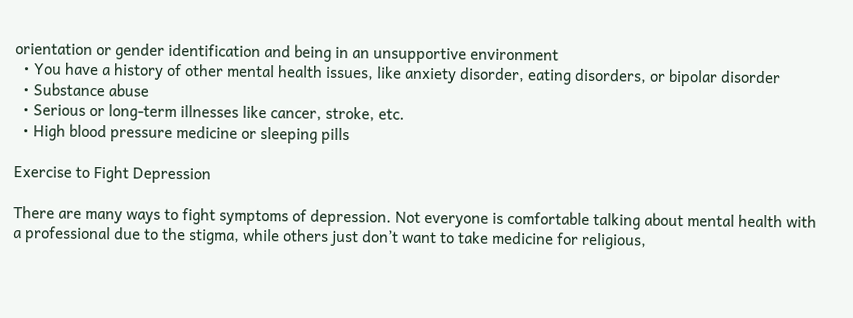orientation or gender identification and being in an unsupportive environment
  • You have a history of other mental health issues, like anxiety disorder, eating disorders, or bipolar disorder
  • Substance abuse
  • Serious or long-term illnesses like cancer, stroke, etc.
  • High blood pressure medicine or sleeping pills

Exercise to Fight Depression

There are many ways to fight symptoms of depression. Not everyone is comfortable talking about mental health with a professional due to the stigma, while others just don’t want to take medicine for religious,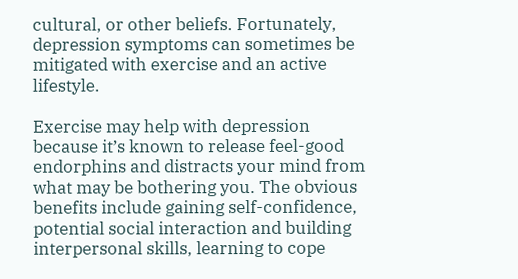cultural, or other beliefs. Fortunately, depression symptoms can sometimes be mitigated with exercise and an active lifestyle.

Exercise may help with depression because it’s known to release feel-good endorphins and distracts your mind from what may be bothering you. The obvious benefits include gaining self-confidence, potential social interaction and building interpersonal skills, learning to cope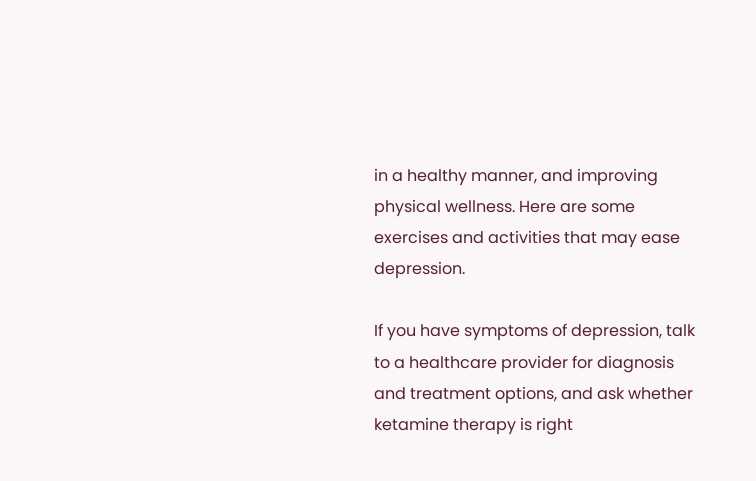in a healthy manner, and improving physical wellness. Here are some exercises and activities that may ease depression.

If you have symptoms of depression, talk to a healthcare provider for diagnosis and treatment options, and ask whether ketamine therapy is right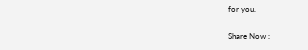for you.

Share Now :